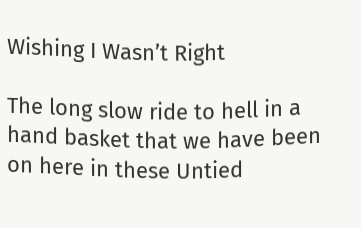Wishing I Wasn’t Right

The long slow ride to hell in a hand basket that we have been on here in these Untied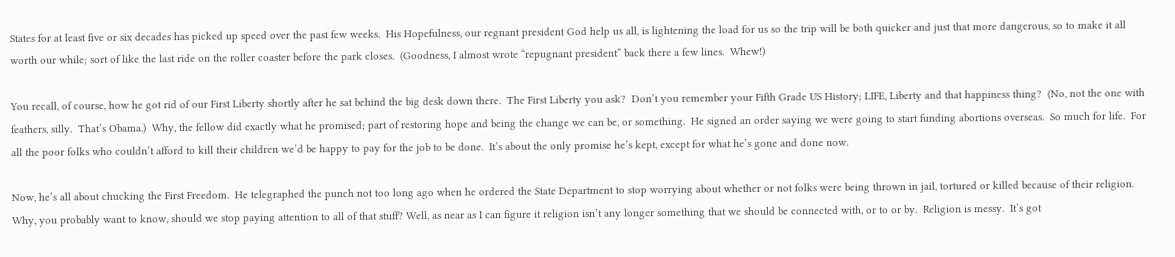States for at least five or six decades has picked up speed over the past few weeks.  His Hopefulness, our regnant president God help us all, is lightening the load for us so the trip will be both quicker and just that more dangerous, so to make it all worth our while; sort of like the last ride on the roller coaster before the park closes.  (Goodness, I almost wrote “repugnant president” back there a few lines.  Whew!)

You recall, of course, how he got rid of our First Liberty shortly after he sat behind the big desk down there.  The First Liberty you ask?  Don’t you remember your Fifth Grade US History; LIFE, Liberty and that happiness thing?  (No, not the one with feathers, silly.  That’s Obama.)  Why, the fellow did exactly what he promised; part of restoring hope and being the change we can be, or something.  He signed an order saying we were going to start funding abortions overseas.  So much for life.  For all the poor folks who couldn’t afford to kill their children we’d be happy to pay for the job to be done.  It’s about the only promise he’s kept, except for what he’s gone and done now.

Now, he’s all about chucking the First Freedom.  He telegraphed the punch not too long ago when he ordered the State Department to stop worrying about whether or not folks were being thrown in jail, tortured or killed because of their religion.  Why, you probably want to know, should we stop paying attention to all of that stuff? Well, as near as I can figure it religion isn’t any longer something that we should be connected with, or to or by.  Religion is messy.  It’s got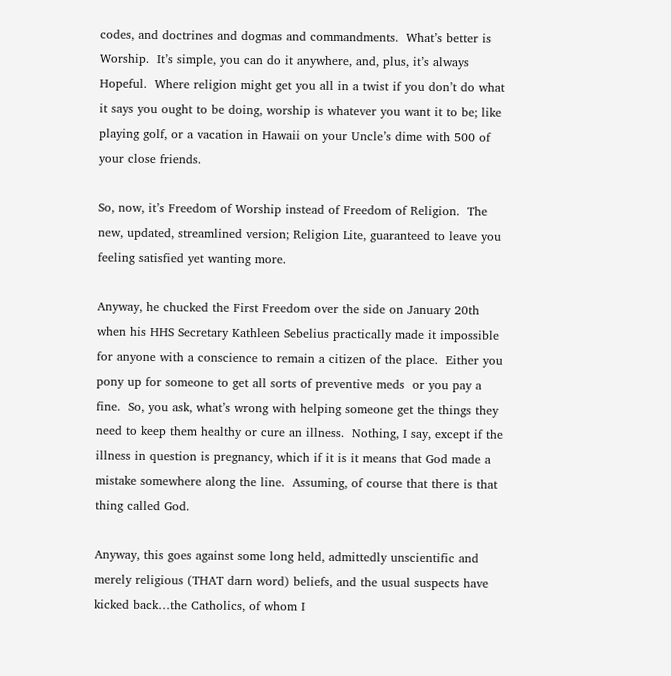codes, and doctrines and dogmas and commandments.  What’s better is Worship.  It’s simple, you can do it anywhere, and, plus, it’s always Hopeful.  Where religion might get you all in a twist if you don’t do what it says you ought to be doing, worship is whatever you want it to be; like playing golf, or a vacation in Hawaii on your Uncle’s dime with 500 of your close friends.

So, now, it’s Freedom of Worship instead of Freedom of Religion.  The new, updated, streamlined version; Religion Lite, guaranteed to leave you feeling satisfied yet wanting more.

Anyway, he chucked the First Freedom over the side on January 20th when his HHS Secretary Kathleen Sebelius practically made it impossible for anyone with a conscience to remain a citizen of the place.  Either you pony up for someone to get all sorts of preventive meds  or you pay a fine.  So, you ask, what’s wrong with helping someone get the things they need to keep them healthy or cure an illness.  Nothing, I say, except if the illness in question is pregnancy, which if it is it means that God made a mistake somewhere along the line.  Assuming, of course that there is that thing called God.

Anyway, this goes against some long held, admittedly unscientific and merely religious (THAT darn word) beliefs, and the usual suspects have kicked back…the Catholics, of whom I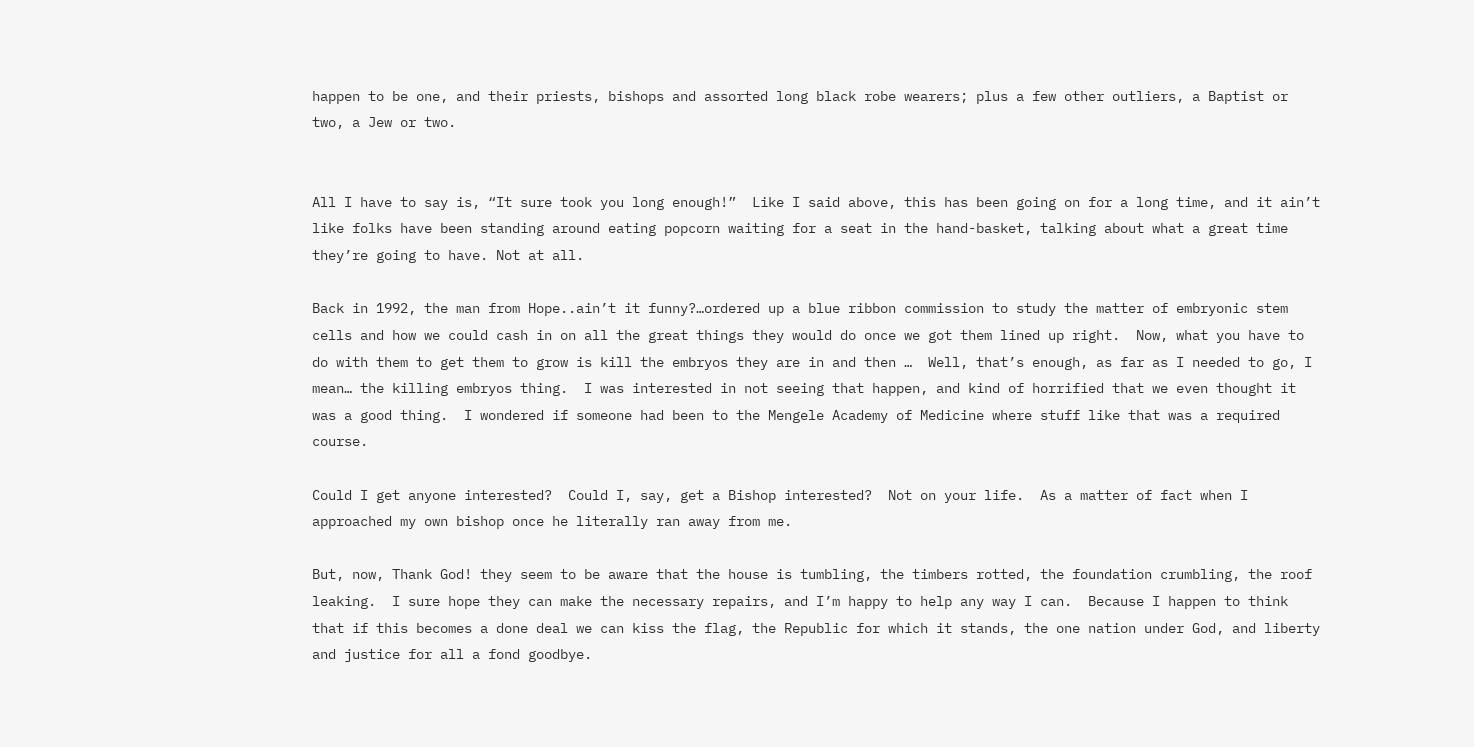happen to be one, and their priests, bishops and assorted long black robe wearers; plus a few other outliers, a Baptist or two, a Jew or two.


All I have to say is, “It sure took you long enough!”  Like I said above, this has been going on for a long time, and it ain’t like folks have been standing around eating popcorn waiting for a seat in the hand-basket, talking about what a great time they’re going to have. Not at all.

Back in 1992, the man from Hope..ain’t it funny?…ordered up a blue ribbon commission to study the matter of embryonic stem cells and how we could cash in on all the great things they would do once we got them lined up right.  Now, what you have to do with them to get them to grow is kill the embryos they are in and then …  Well, that’s enough, as far as I needed to go, I mean… the killing embryos thing.  I was interested in not seeing that happen, and kind of horrified that we even thought it was a good thing.  I wondered if someone had been to the Mengele Academy of Medicine where stuff like that was a required course.

Could I get anyone interested?  Could I, say, get a Bishop interested?  Not on your life.  As a matter of fact when I approached my own bishop once he literally ran away from me.

But, now, Thank God! they seem to be aware that the house is tumbling, the timbers rotted, the foundation crumbling, the roof leaking.  I sure hope they can make the necessary repairs, and I’m happy to help any way I can.  Because I happen to think that if this becomes a done deal we can kiss the flag, the Republic for which it stands, the one nation under God, and liberty and justice for all a fond goodbye.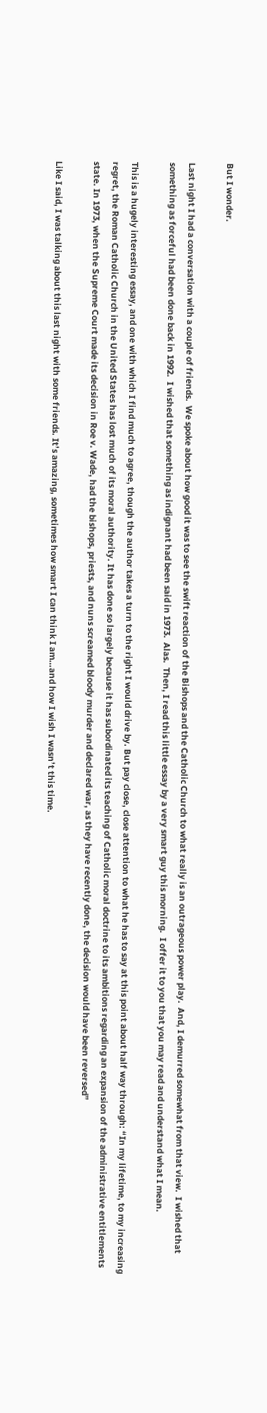But I wonder.

Last night I had a conversation with a couple of friends.  We spoke about how good it was to see the swift reaction of the Bishops and the Catholic Church to what really is an outrageous power play.  And, I demurred somewhat from that view.  I wished that something as forceful had been done back in 1992.  I wished that something as indignant had been said in 1973.  Alas.  Then, I read this little essay by a very smart guy this morning.  I offer it to you that you may read and understand what I mean.

This is a hugely interesting essay, and one with which I find much to agree, though the author takes a turn to the right I would drive by. But pay close, close attention to what he has to say at this point about half way through: “In my lifetime, to my increasing regret, the Roman Catholic Church in the United States has lost much of its moral authority. It has done so largely because it has subordinated its teaching of Catholic moral doctrine to its ambitions regarding an expansion of the administrative entitlements state. In 1973, when the Supreme Court made its decision in Roe v. Wade, had the bishops, priests, and nuns screamed bloody murder and declared war, as they have recently done, the decision would have been reversed”

Like I said, I was talking about this last night with some friends. It’s amazing, sometimes how smart I can think I am…and how I wish I wasn’t this time.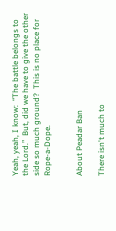Yeah, yeah, I know:  “The battle belongs to the Lord.”  But, did we have to give the other side so much ground?  This is no place for Rope-a-Dope.


About Peadar Ban

There isn't much to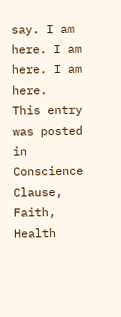say. I am here. I am here. I am here.
This entry was posted in Conscience Clause, Faith, Health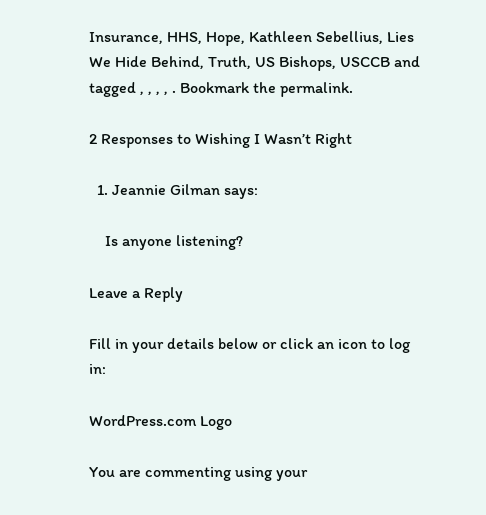Insurance, HHS, Hope, Kathleen Sebellius, Lies We Hide Behind, Truth, US Bishops, USCCB and tagged , , , , . Bookmark the permalink.

2 Responses to Wishing I Wasn’t Right

  1. Jeannie Gilman says:

    Is anyone listening?

Leave a Reply

Fill in your details below or click an icon to log in:

WordPress.com Logo

You are commenting using your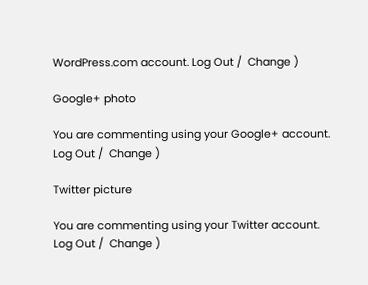WordPress.com account. Log Out /  Change )

Google+ photo

You are commenting using your Google+ account. Log Out /  Change )

Twitter picture

You are commenting using your Twitter account. Log Out /  Change )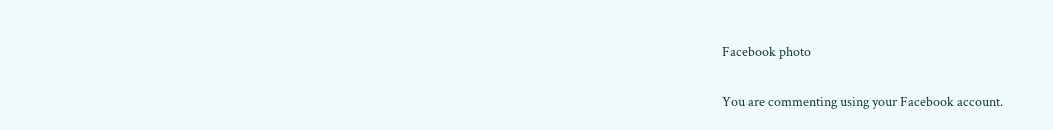Facebook photo

You are commenting using your Facebook account.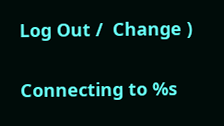Log Out /  Change )


Connecting to %s